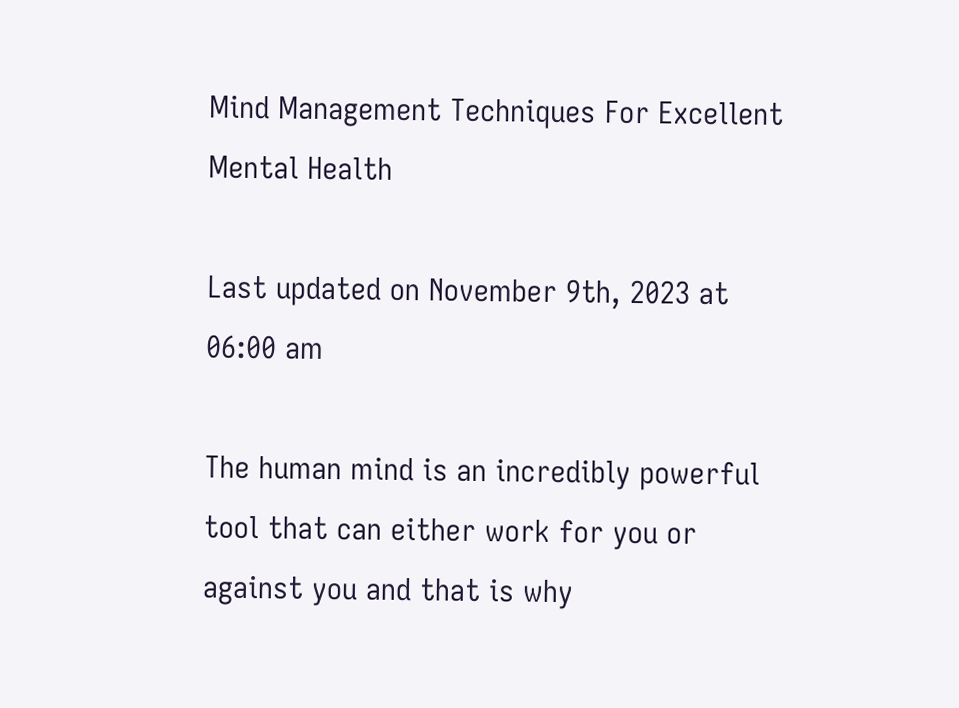Mind Management Techniques For Excellent Mental Health

Last updated on November 9th, 2023 at 06:00 am

The human mind is an incredibly powerful tool that can either work for you or against you and that is why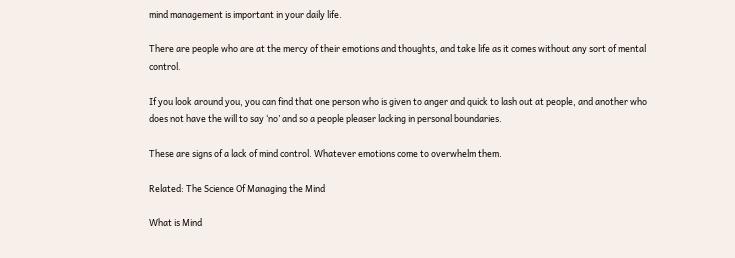mind management is important in your daily life.

There are people who are at the mercy of their emotions and thoughts, and take life as it comes without any sort of mental control.

If you look around you, you can find that one person who is given to anger and quick to lash out at people, and another who does not have the will to say ‘no’ and so a people pleaser lacking in personal boundaries.

These are signs of a lack of mind control. Whatever emotions come to overwhelm them.

Related: The Science Of Managing the Mind

What is Mind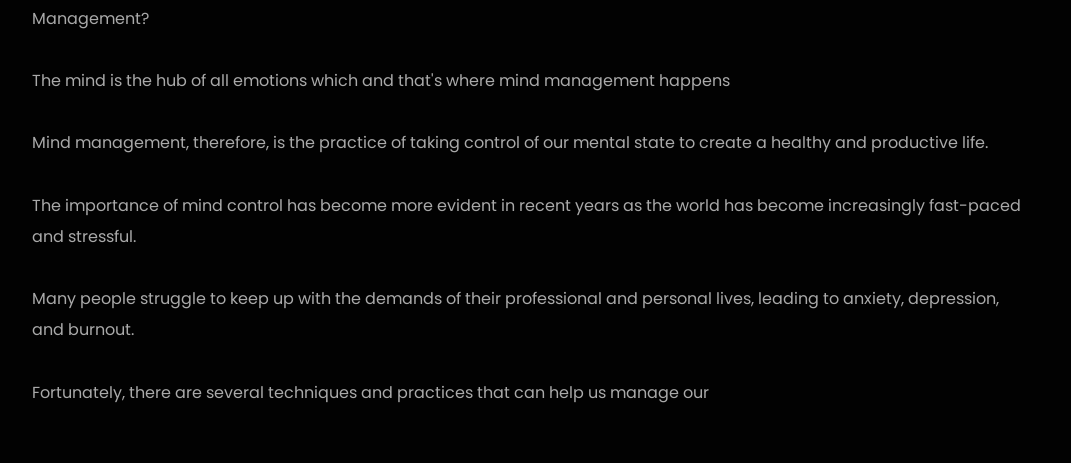Management?

The mind is the hub of all emotions which and that's where mind management happens

Mind management, therefore, is the practice of taking control of our mental state to create a healthy and productive life.

The importance of mind control has become more evident in recent years as the world has become increasingly fast-paced and stressful.

Many people struggle to keep up with the demands of their professional and personal lives, leading to anxiety, depression, and burnout.

Fortunately, there are several techniques and practices that can help us manage our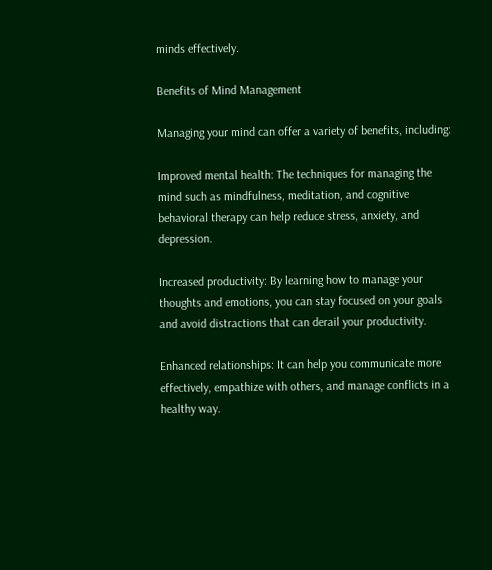minds effectively.

Benefits of Mind Management

Managing your mind can offer a variety of benefits, including:

Improved mental health: The techniques for managing the mind such as mindfulness, meditation, and cognitive behavioral therapy can help reduce stress, anxiety, and depression.

Increased productivity: By learning how to manage your thoughts and emotions, you can stay focused on your goals and avoid distractions that can derail your productivity.

Enhanced relationships: It can help you communicate more effectively, empathize with others, and manage conflicts in a healthy way.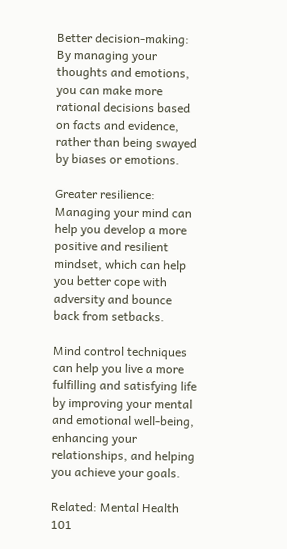Better decision-making: By managing your thoughts and emotions, you can make more rational decisions based on facts and evidence, rather than being swayed by biases or emotions.

Greater resilience: Managing your mind can help you develop a more positive and resilient mindset, which can help you better cope with adversity and bounce back from setbacks.

Mind control techniques can help you live a more fulfilling and satisfying life by improving your mental and emotional well-being, enhancing your relationships, and helping you achieve your goals.

Related: Mental Health 101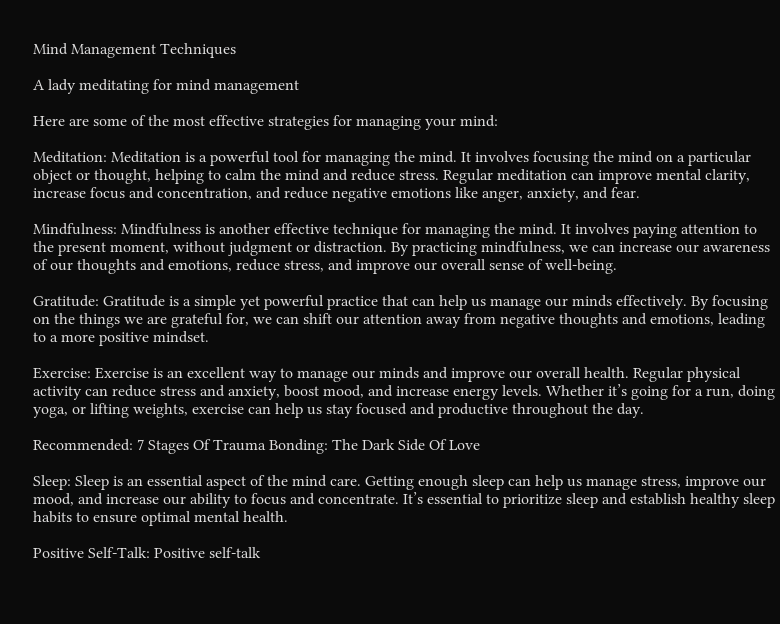Mind Management Techniques

A lady meditating for mind management

Here are some of the most effective strategies for managing your mind:

Meditation: Meditation is a powerful tool for managing the mind. It involves focusing the mind on a particular object or thought, helping to calm the mind and reduce stress. Regular meditation can improve mental clarity, increase focus and concentration, and reduce negative emotions like anger, anxiety, and fear.

Mindfulness: Mindfulness is another effective technique for managing the mind. It involves paying attention to the present moment, without judgment or distraction. By practicing mindfulness, we can increase our awareness of our thoughts and emotions, reduce stress, and improve our overall sense of well-being.

Gratitude: Gratitude is a simple yet powerful practice that can help us manage our minds effectively. By focusing on the things we are grateful for, we can shift our attention away from negative thoughts and emotions, leading to a more positive mindset.

Exercise: Exercise is an excellent way to manage our minds and improve our overall health. Regular physical activity can reduce stress and anxiety, boost mood, and increase energy levels. Whether it’s going for a run, doing yoga, or lifting weights, exercise can help us stay focused and productive throughout the day.

Recommended: 7 Stages Of Trauma Bonding: The Dark Side Of Love

Sleep: Sleep is an essential aspect of the mind care. Getting enough sleep can help us manage stress, improve our mood, and increase our ability to focus and concentrate. It’s essential to prioritize sleep and establish healthy sleep habits to ensure optimal mental health.

Positive Self-Talk: Positive self-talk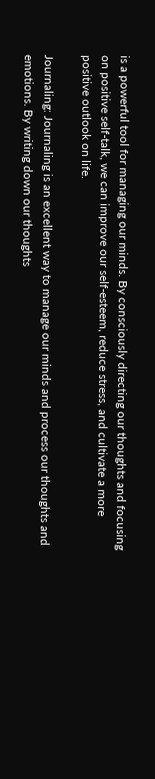is a powerful tool for managing our minds. By consciously directing our thoughts and focusing on positive self-talk, we can improve our self-esteem, reduce stress, and cultivate a more positive outlook on life.

Journaling: Journaling is an excellent way to manage our minds and process our thoughts and emotions. By writing down our thoughts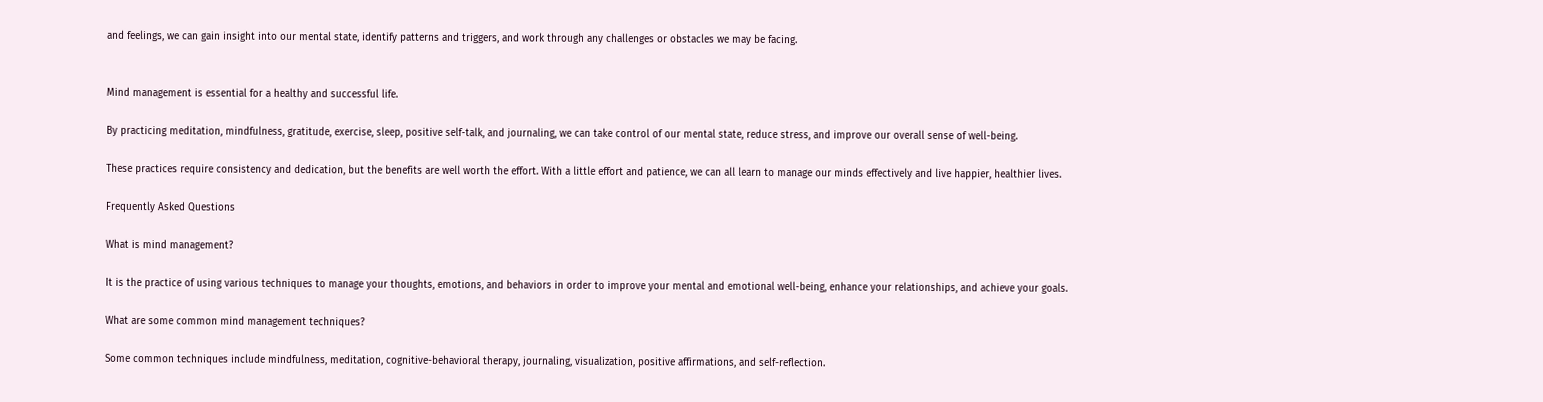and feelings, we can gain insight into our mental state, identify patterns and triggers, and work through any challenges or obstacles we may be facing.


Mind management is essential for a healthy and successful life.

By practicing meditation, mindfulness, gratitude, exercise, sleep, positive self-talk, and journaling, we can take control of our mental state, reduce stress, and improve our overall sense of well-being.

These practices require consistency and dedication, but the benefits are well worth the effort. With a little effort and patience, we can all learn to manage our minds effectively and live happier, healthier lives.

Frequently Asked Questions

What is mind management?

It is the practice of using various techniques to manage your thoughts, emotions, and behaviors in order to improve your mental and emotional well-being, enhance your relationships, and achieve your goals.

What are some common mind management techniques?

Some common techniques include mindfulness, meditation, cognitive-behavioral therapy, journaling, visualization, positive affirmations, and self-reflection.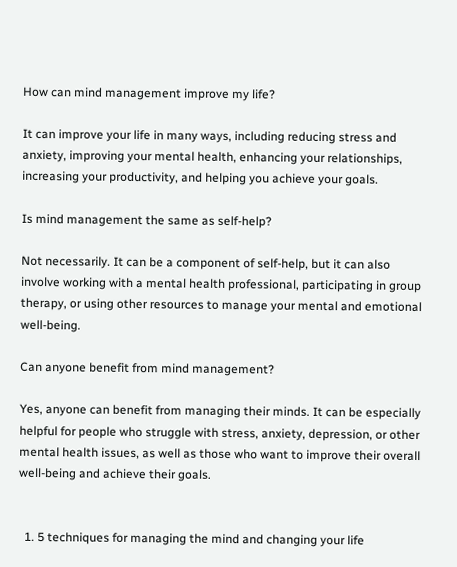How can mind management improve my life?

It can improve your life in many ways, including reducing stress and anxiety, improving your mental health, enhancing your relationships, increasing your productivity, and helping you achieve your goals.

Is mind management the same as self-help?

Not necessarily. It can be a component of self-help, but it can also involve working with a mental health professional, participating in group therapy, or using other resources to manage your mental and emotional well-being.

Can anyone benefit from mind management?

Yes, anyone can benefit from managing their minds. It can be especially helpful for people who struggle with stress, anxiety, depression, or other mental health issues, as well as those who want to improve their overall well-being and achieve their goals.


  1. 5 techniques for managing the mind and changing your life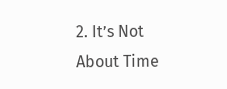2. It’s Not About Time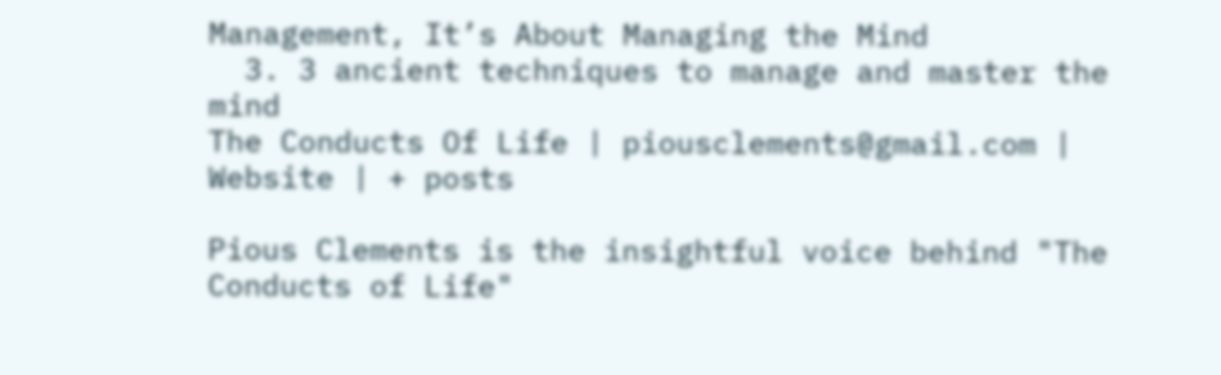Management, It’s About Managing the Mind
  3. 3 ancient techniques to manage and master the mind
The Conducts Of Life | piousclements@gmail.com | Website | + posts

Pious Clements is the insightful voice behind "The Conducts of Life"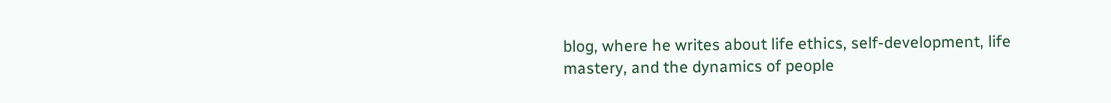blog, where he writes about life ethics, self-development, life mastery, and the dynamics of people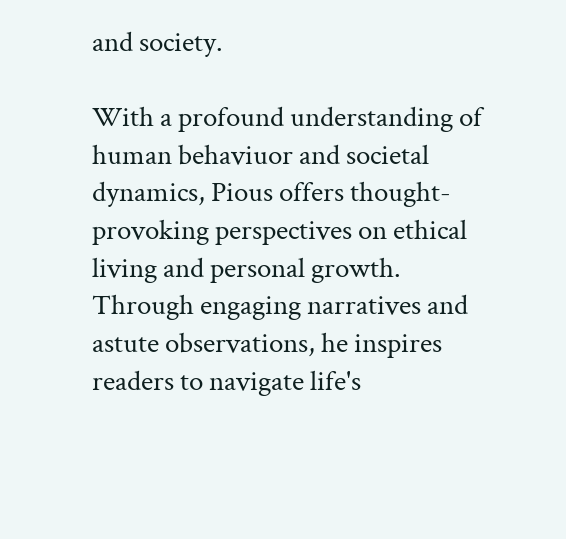and society.

With a profound understanding of human behaviuor and societal dynamics, Pious offers thought-provoking perspectives on ethical living and personal growth.
Through engaging narratives and astute observations, he inspires readers to navigate life's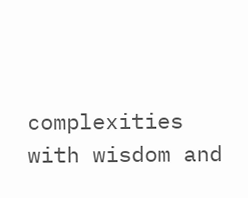complexities with wisdom and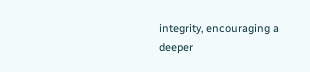integrity, encouraging a deeper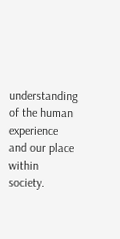understanding of the human experience and our place within society.